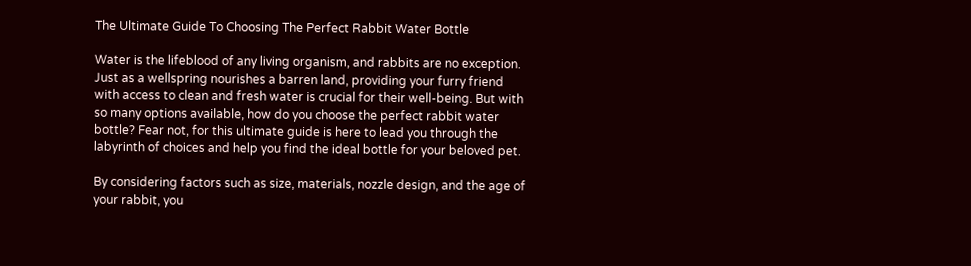The Ultimate Guide To Choosing The Perfect Rabbit Water Bottle

Water is the lifeblood of any living organism, and rabbits are no exception. Just as a wellspring nourishes a barren land, providing your furry friend with access to clean and fresh water is crucial for their well-being. But with so many options available, how do you choose the perfect rabbit water bottle? Fear not, for this ultimate guide is here to lead you through the labyrinth of choices and help you find the ideal bottle for your beloved pet.

By considering factors such as size, materials, nozzle design, and the age of your rabbit, you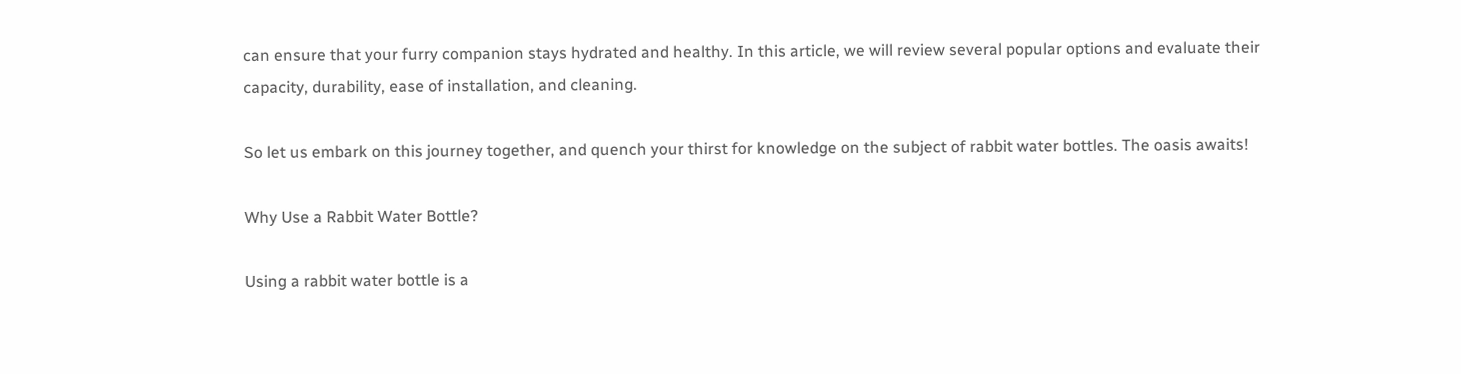can ensure that your furry companion stays hydrated and healthy. In this article, we will review several popular options and evaluate their capacity, durability, ease of installation, and cleaning.

So let us embark on this journey together, and quench your thirst for knowledge on the subject of rabbit water bottles. The oasis awaits!

Why Use a Rabbit Water Bottle?

Using a rabbit water bottle is a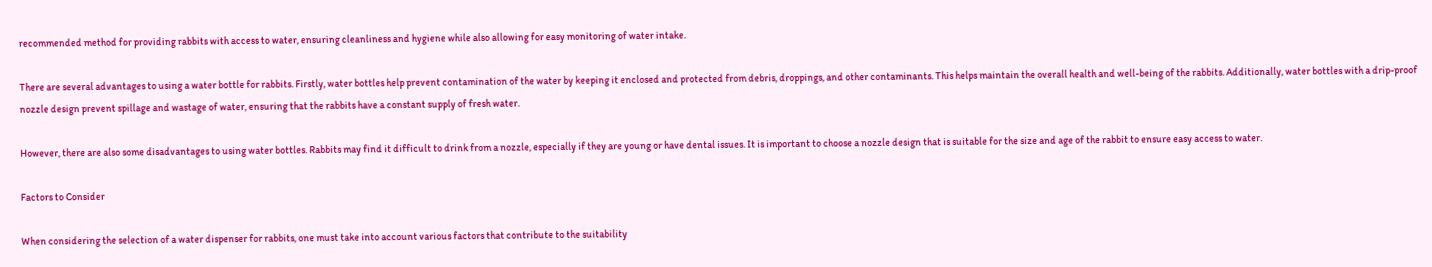recommended method for providing rabbits with access to water, ensuring cleanliness and hygiene while also allowing for easy monitoring of water intake.

There are several advantages to using a water bottle for rabbits. Firstly, water bottles help prevent contamination of the water by keeping it enclosed and protected from debris, droppings, and other contaminants. This helps maintain the overall health and well-being of the rabbits. Additionally, water bottles with a drip-proof nozzle design prevent spillage and wastage of water, ensuring that the rabbits have a constant supply of fresh water.

However, there are also some disadvantages to using water bottles. Rabbits may find it difficult to drink from a nozzle, especially if they are young or have dental issues. It is important to choose a nozzle design that is suitable for the size and age of the rabbit to ensure easy access to water.

Factors to Consider

When considering the selection of a water dispenser for rabbits, one must take into account various factors that contribute to the suitability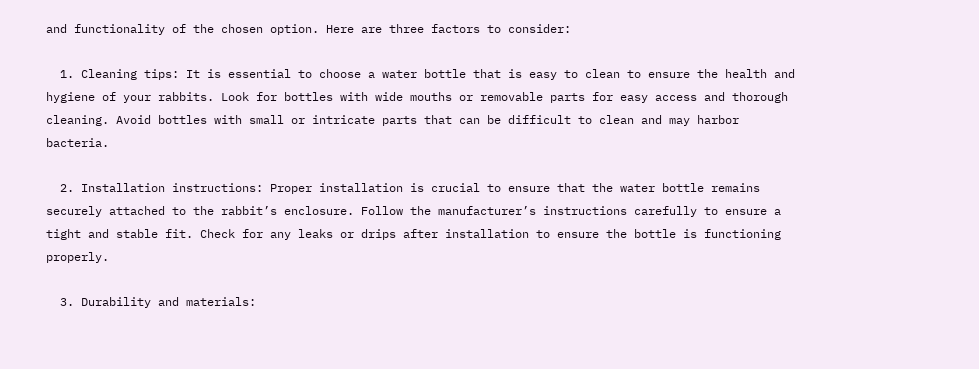and functionality of the chosen option. Here are three factors to consider:

  1. Cleaning tips: It is essential to choose a water bottle that is easy to clean to ensure the health and hygiene of your rabbits. Look for bottles with wide mouths or removable parts for easy access and thorough cleaning. Avoid bottles with small or intricate parts that can be difficult to clean and may harbor bacteria.

  2. Installation instructions: Proper installation is crucial to ensure that the water bottle remains securely attached to the rabbit’s enclosure. Follow the manufacturer’s instructions carefully to ensure a tight and stable fit. Check for any leaks or drips after installation to ensure the bottle is functioning properly.

  3. Durability and materials: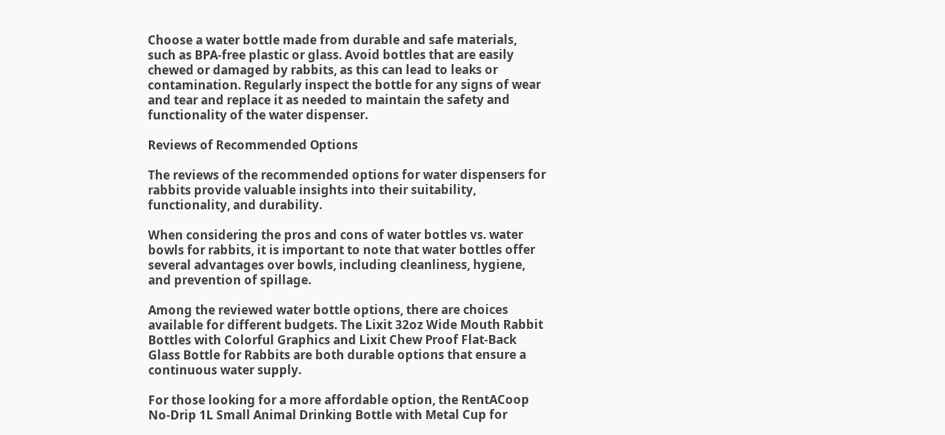Choose a water bottle made from durable and safe materials, such as BPA-free plastic or glass. Avoid bottles that are easily chewed or damaged by rabbits, as this can lead to leaks or contamination. Regularly inspect the bottle for any signs of wear and tear and replace it as needed to maintain the safety and functionality of the water dispenser.

Reviews of Recommended Options

The reviews of the recommended options for water dispensers for rabbits provide valuable insights into their suitability, functionality, and durability.

When considering the pros and cons of water bottles vs. water bowls for rabbits, it is important to note that water bottles offer several advantages over bowls, including cleanliness, hygiene, and prevention of spillage.

Among the reviewed water bottle options, there are choices available for different budgets. The Lixit 32oz Wide Mouth Rabbit Bottles with Colorful Graphics and Lixit Chew Proof Flat-Back Glass Bottle for Rabbits are both durable options that ensure a continuous water supply.

For those looking for a more affordable option, the RentACoop No-Drip 1L Small Animal Drinking Bottle with Metal Cup for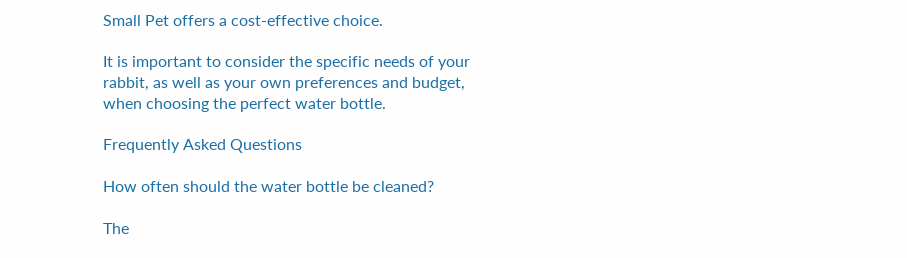Small Pet offers a cost-effective choice.

It is important to consider the specific needs of your rabbit, as well as your own preferences and budget, when choosing the perfect water bottle.

Frequently Asked Questions

How often should the water bottle be cleaned?

The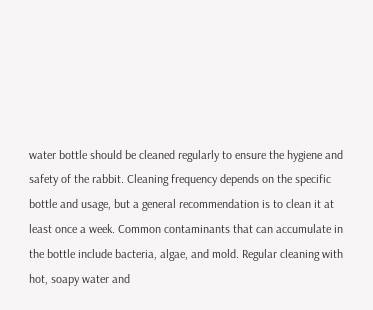water bottle should be cleaned regularly to ensure the hygiene and safety of the rabbit. Cleaning frequency depends on the specific bottle and usage, but a general recommendation is to clean it at least once a week. Common contaminants that can accumulate in the bottle include bacteria, algae, and mold. Regular cleaning with hot, soapy water and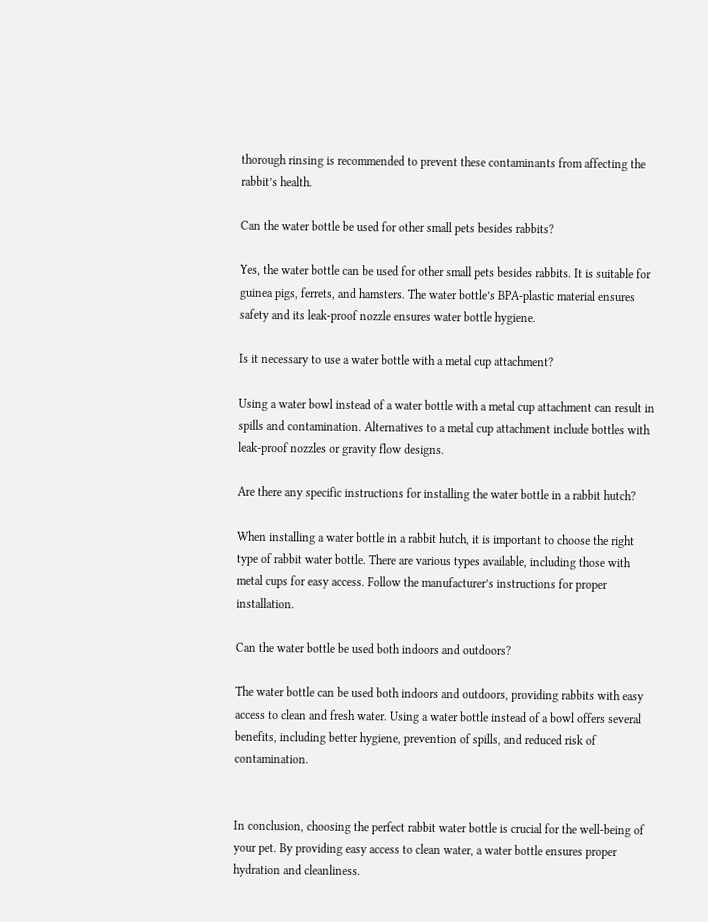thorough rinsing is recommended to prevent these contaminants from affecting the rabbit’s health.

Can the water bottle be used for other small pets besides rabbits?

Yes, the water bottle can be used for other small pets besides rabbits. It is suitable for guinea pigs, ferrets, and hamsters. The water bottle’s BPA-plastic material ensures safety and its leak-proof nozzle ensures water bottle hygiene.

Is it necessary to use a water bottle with a metal cup attachment?

Using a water bowl instead of a water bottle with a metal cup attachment can result in spills and contamination. Alternatives to a metal cup attachment include bottles with leak-proof nozzles or gravity flow designs.

Are there any specific instructions for installing the water bottle in a rabbit hutch?

When installing a water bottle in a rabbit hutch, it is important to choose the right type of rabbit water bottle. There are various types available, including those with metal cups for easy access. Follow the manufacturer’s instructions for proper installation.

Can the water bottle be used both indoors and outdoors?

The water bottle can be used both indoors and outdoors, providing rabbits with easy access to clean and fresh water. Using a water bottle instead of a bowl offers several benefits, including better hygiene, prevention of spills, and reduced risk of contamination.


In conclusion, choosing the perfect rabbit water bottle is crucial for the well-being of your pet. By providing easy access to clean water, a water bottle ensures proper hydration and cleanliness.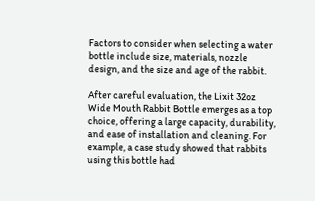Factors to consider when selecting a water bottle include size, materials, nozzle design, and the size and age of the rabbit.

After careful evaluation, the Lixit 32oz Wide Mouth Rabbit Bottle emerges as a top choice, offering a large capacity, durability, and ease of installation and cleaning. For example, a case study showed that rabbits using this bottle had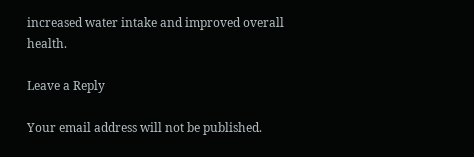increased water intake and improved overall health.

Leave a Reply

Your email address will not be published.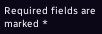Required fields are marked *